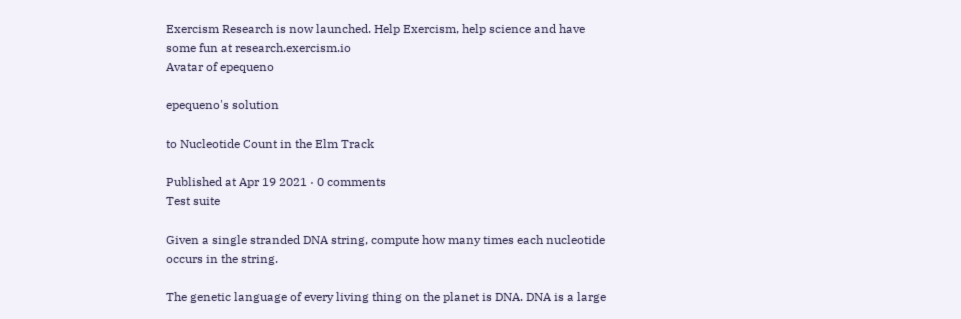Exercism Research is now launched. Help Exercism, help science and have some fun at research.exercism.io
Avatar of epequeno

epequeno's solution

to Nucleotide Count in the Elm Track

Published at Apr 19 2021 · 0 comments
Test suite

Given a single stranded DNA string, compute how many times each nucleotide occurs in the string.

The genetic language of every living thing on the planet is DNA. DNA is a large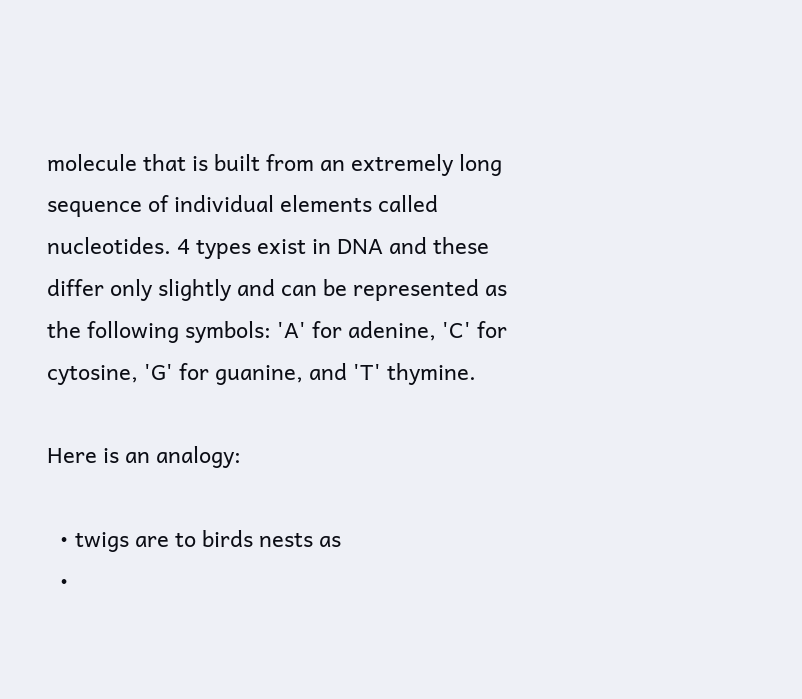molecule that is built from an extremely long sequence of individual elements called nucleotides. 4 types exist in DNA and these differ only slightly and can be represented as the following symbols: 'A' for adenine, 'C' for cytosine, 'G' for guanine, and 'T' thymine.

Here is an analogy:

  • twigs are to birds nests as
  •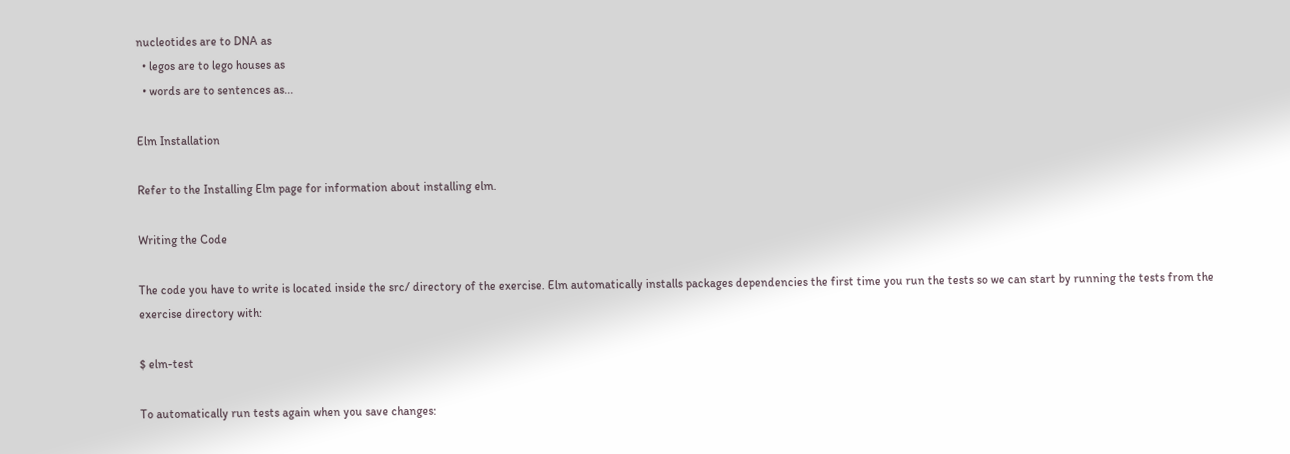nucleotides are to DNA as
  • legos are to lego houses as
  • words are to sentences as...

Elm Installation

Refer to the Installing Elm page for information about installing elm.

Writing the Code

The code you have to write is located inside the src/ directory of the exercise. Elm automatically installs packages dependencies the first time you run the tests so we can start by running the tests from the exercise directory with:

$ elm-test

To automatically run tests again when you save changes: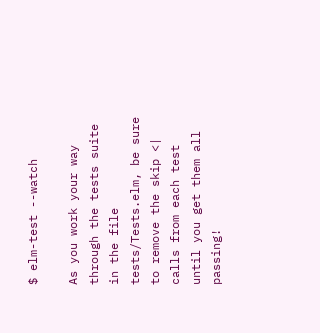$ elm-test --watch

As you work your way through the tests suite in the file tests/Tests.elm, be sure to remove the skip <| calls from each test until you get them all passing!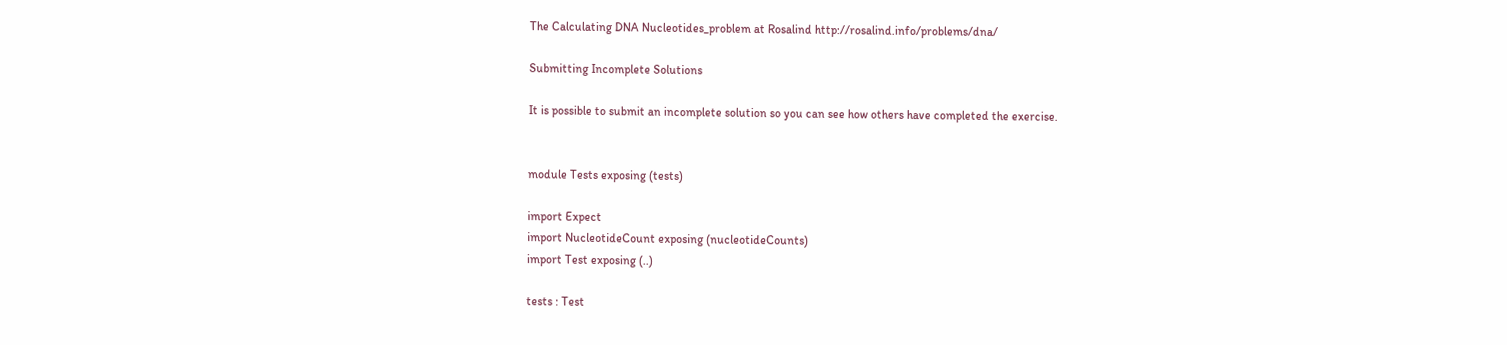The Calculating DNA Nucleotides_problem at Rosalind http://rosalind.info/problems/dna/

Submitting Incomplete Solutions

It is possible to submit an incomplete solution so you can see how others have completed the exercise.


module Tests exposing (tests)

import Expect
import NucleotideCount exposing (nucleotideCounts)
import Test exposing (..)

tests : Test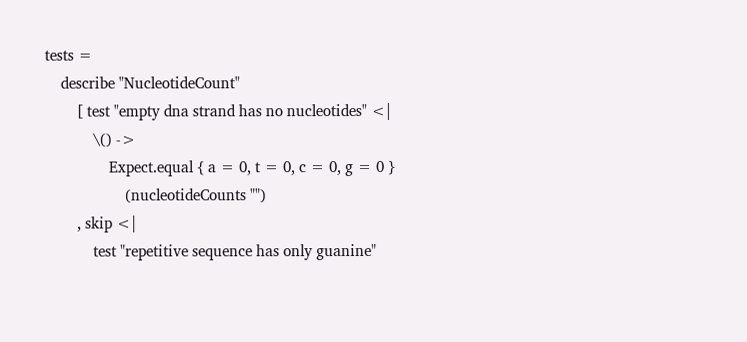tests =
    describe "NucleotideCount"
        [ test "empty dna strand has no nucleotides" <|
            \() ->
                Expect.equal { a = 0, t = 0, c = 0, g = 0 }
                    (nucleotideCounts "")
        , skip <|
            test "repetitive sequence has only guanine"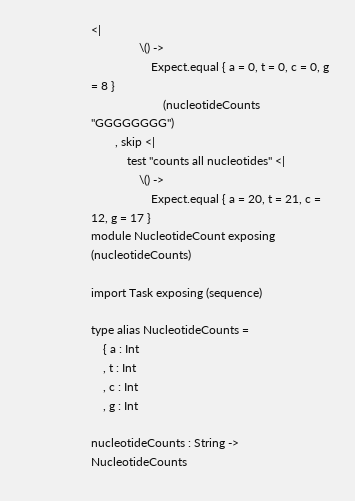<|
                \() ->
                    Expect.equal { a = 0, t = 0, c = 0, g = 8 }
                        (nucleotideCounts "GGGGGGGG")
        , skip <|
            test "counts all nucleotides" <|
                \() ->
                    Expect.equal { a = 20, t = 21, c = 12, g = 17 }
module NucleotideCount exposing (nucleotideCounts)

import Task exposing (sequence)

type alias NucleotideCounts =
    { a : Int
    , t : Int
    , c : Int
    , g : Int

nucleotideCounts : String -> NucleotideCounts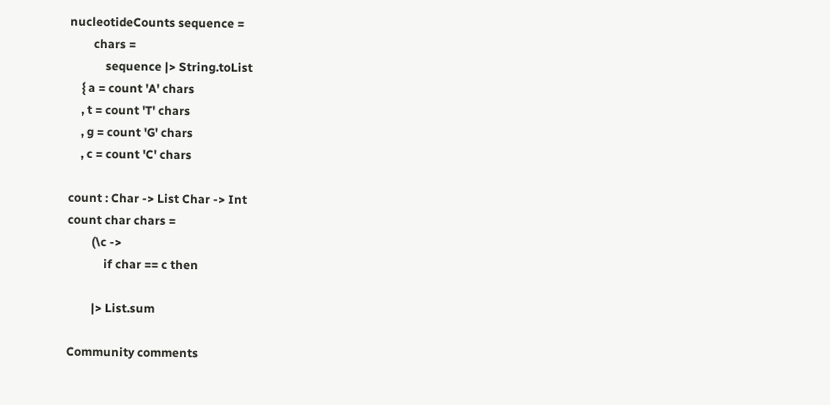nucleotideCounts sequence =
        chars =
            sequence |> String.toList
    { a = count 'A' chars
    , t = count 'T' chars
    , g = count 'G' chars
    , c = count 'C' chars

count : Char -> List Char -> Int
count char chars =
        (\c ->
            if char == c then

        |> List.sum

Community comments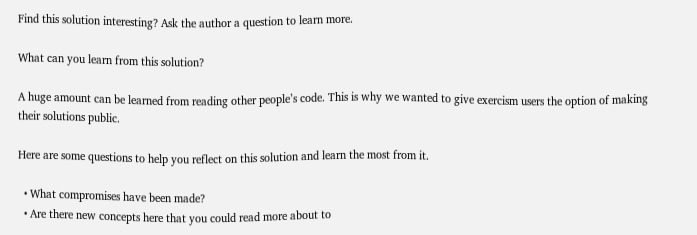Find this solution interesting? Ask the author a question to learn more.

What can you learn from this solution?

A huge amount can be learned from reading other people’s code. This is why we wanted to give exercism users the option of making their solutions public.

Here are some questions to help you reflect on this solution and learn the most from it.

  • What compromises have been made?
  • Are there new concepts here that you could read more about to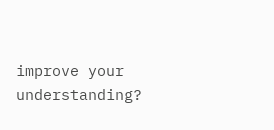improve your understanding?